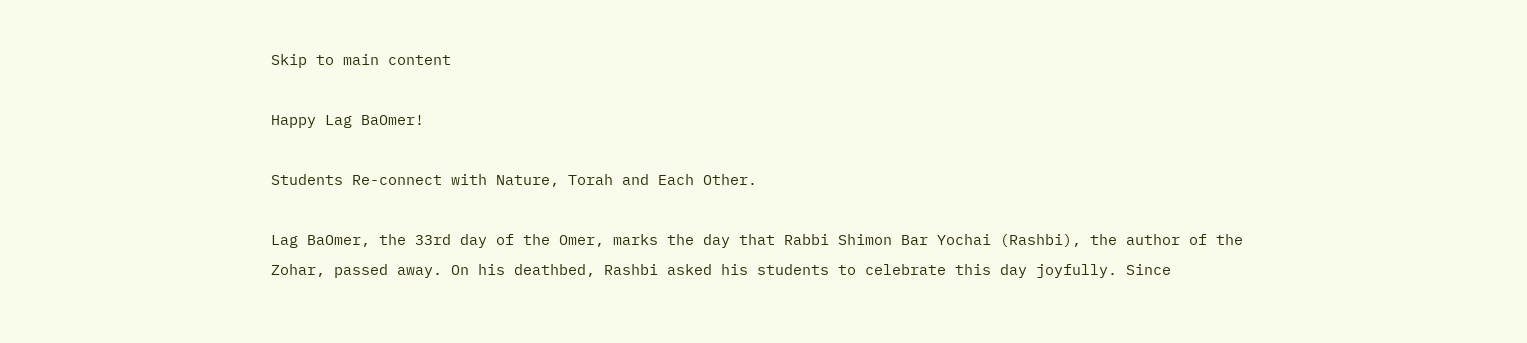Skip to main content

Happy Lag BaOmer!

Students Re-connect with Nature, Torah and Each Other.

Lag BaOmer, the 33rd day of the Omer, marks the day that Rabbi Shimon Bar Yochai (Rashbi), the author of the Zohar, passed away. On his deathbed, Rashbi asked his students to celebrate this day joyfully. Since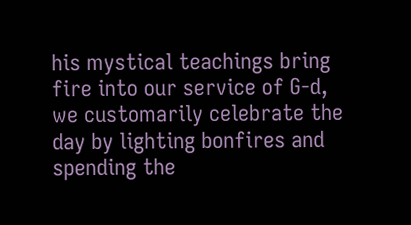his mystical teachings bring fire into our service of G-d, we customarily celebrate the day by lighting bonfires and spending the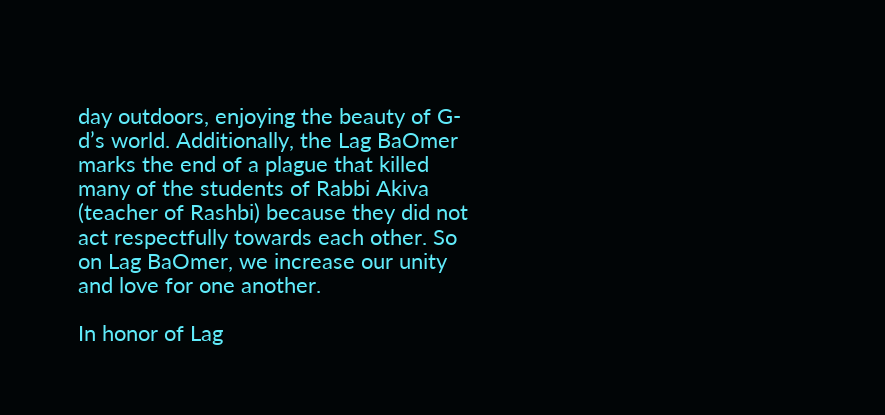day outdoors, enjoying the beauty of G-d’s world. Additionally, the Lag BaOmer marks the end of a plague that killed many of the students of Rabbi Akiva (teacher of Rashbi) because they did not act respectfully towards each other. So on Lag BaOmer, we increase our unity and love for one another.

In honor of Lag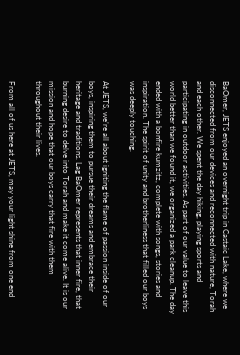BaOmer, JETS enjoyed an overnight trip in Castaic Lake, where we disconnected from our devices and reconnected with nature, Torah and each other. We spent the day hiking, playing sports and participating in outdoor activities. As part of our value to leave this world better than we found it, we organized a park cleanup. The day ended with a bonfire kumzitz, complete with songs, stories and inspiration. The spirit of unity and brotherliness that filled our boys was deeply touching.

At JETS, we’re all about igniting the flame of passion inside of our boys, inspiring them to pursue their dreams and embrace their heritage and traditions. Lag BaOmer represents that inner fire, that burning desire to delve into Torah and make it come alive. It is our mission and hope that our boys carry that fire with them throughout their lives.

From all of us here at JETS, may your light shine from one end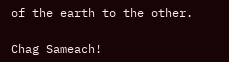of the earth to the other.

Chag Sameach!